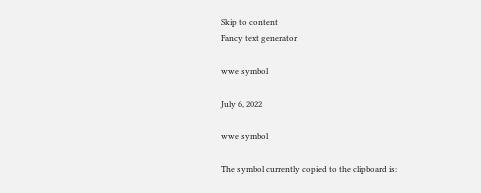Skip to content
Fancy text generator

wwe symbol

July 6, 2022

wwe symbol

The symbol currently copied to the clipboard is: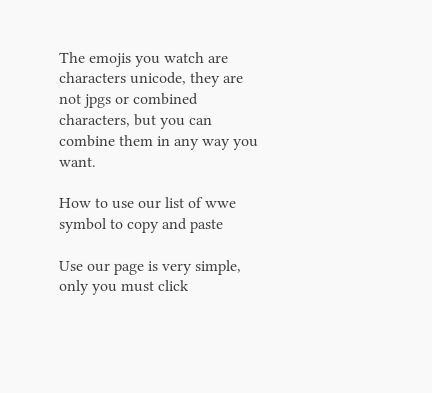The emojis you watch are characters unicode, they are not jpgs or combined characters, but you can combine them in any way you want.

How to use our list of wwe symbol to copy and paste

Use our page is very simple, only you must click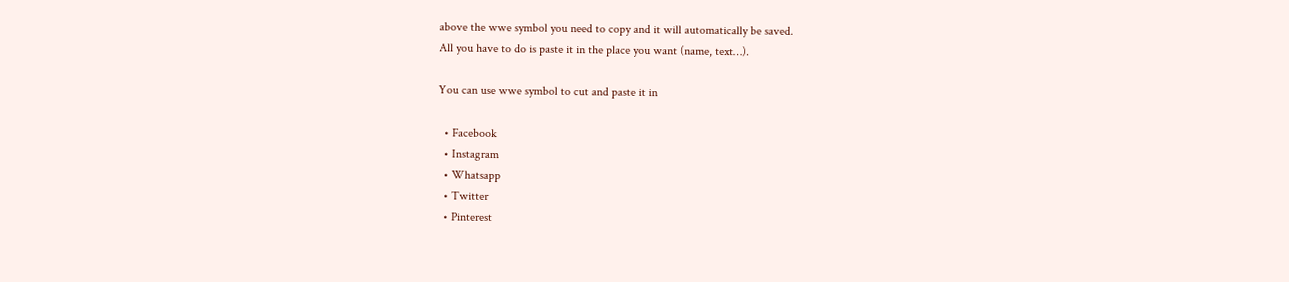above the wwe symbol you need to copy and it will automatically be saved.
All you have to do is paste it in the place you want (name, text…).

You can use wwe symbol to cut and paste it in

  • Facebook
  • Instagram
  • Whatsapp
  • Twitter
  • Pinterest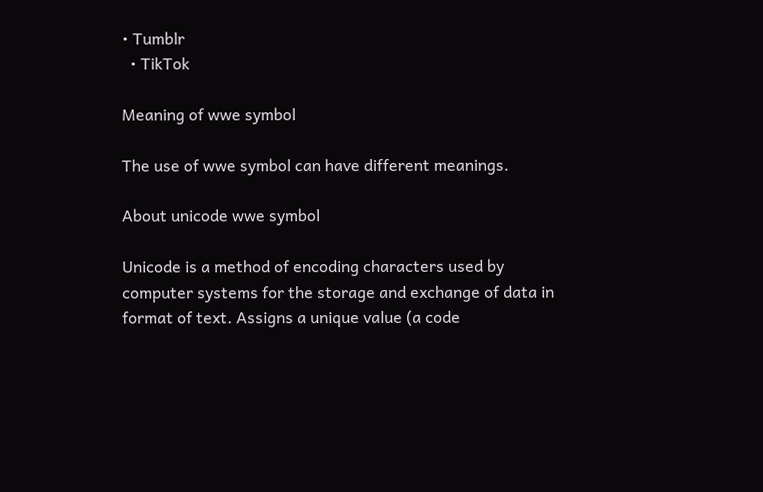• Tumblr
  • TikTok

Meaning of wwe symbol

The use of wwe symbol can have different meanings.

About unicode wwe symbol

Unicode is a method of encoding characters used by computer systems for the storage and exchange of data in format of text. Assigns a unique value (a code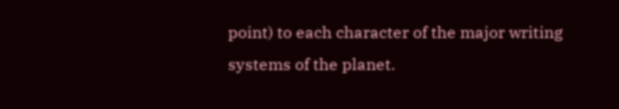point) to each character of the major writing systems of the planet.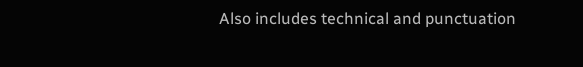Also includes technical and punctuation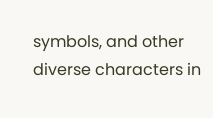symbols, and other diverse characters in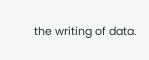the writing of data.